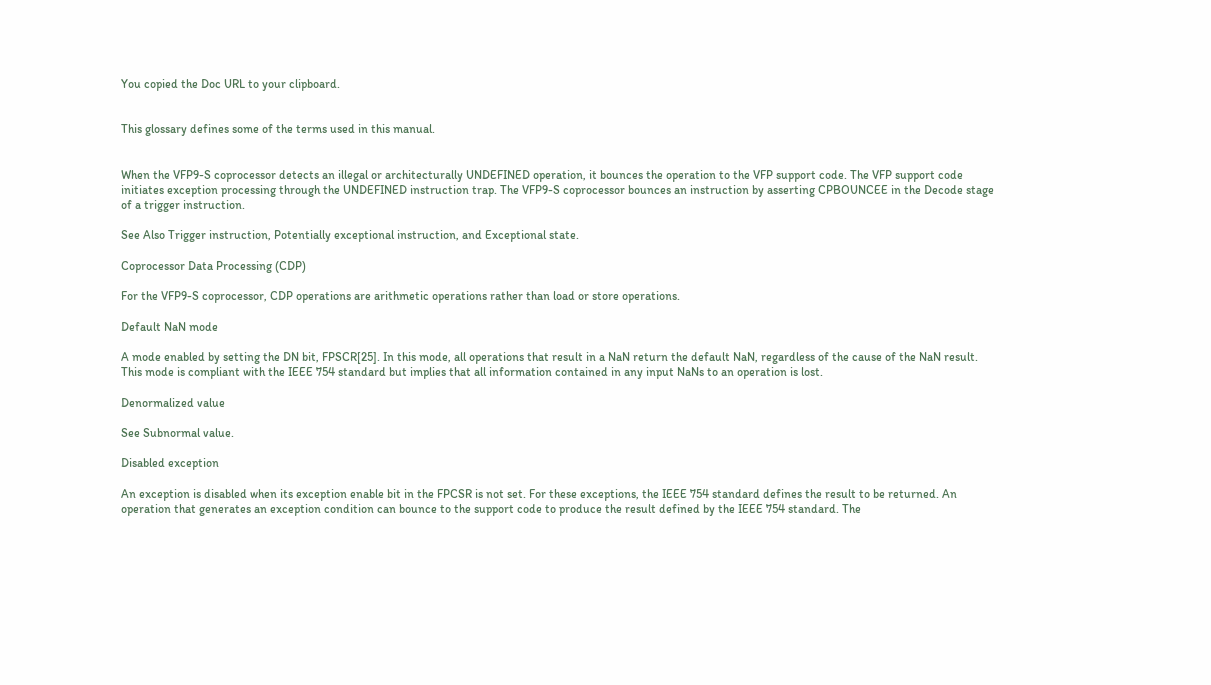You copied the Doc URL to your clipboard.


This glossary defines some of the terms used in this manual.


When the VFP9-S coprocessor detects an illegal or architecturally UNDEFINED operation, it bounces the operation to the VFP support code. The VFP support code initiates exception processing through the UNDEFINED instruction trap. The VFP9-S coprocessor bounces an instruction by asserting CPBOUNCEE in the Decode stage of a trigger instruction.

See Also Trigger instruction, Potentially exceptional instruction, and Exceptional state.

Coprocessor Data Processing (CDP)

For the VFP9-S coprocessor, CDP operations are arithmetic operations rather than load or store operations.

Default NaN mode

A mode enabled by setting the DN bit, FPSCR[25]. In this mode, all operations that result in a NaN return the default NaN, regardless of the cause of the NaN result. This mode is compliant with the IEEE 754 standard but implies that all information contained in any input NaNs to an operation is lost.

Denormalized value

See Subnormal value.

Disabled exception

An exception is disabled when its exception enable bit in the FPCSR is not set. For these exceptions, the IEEE 754 standard defines the result to be returned. An operation that generates an exception condition can bounce to the support code to produce the result defined by the IEEE 754 standard. The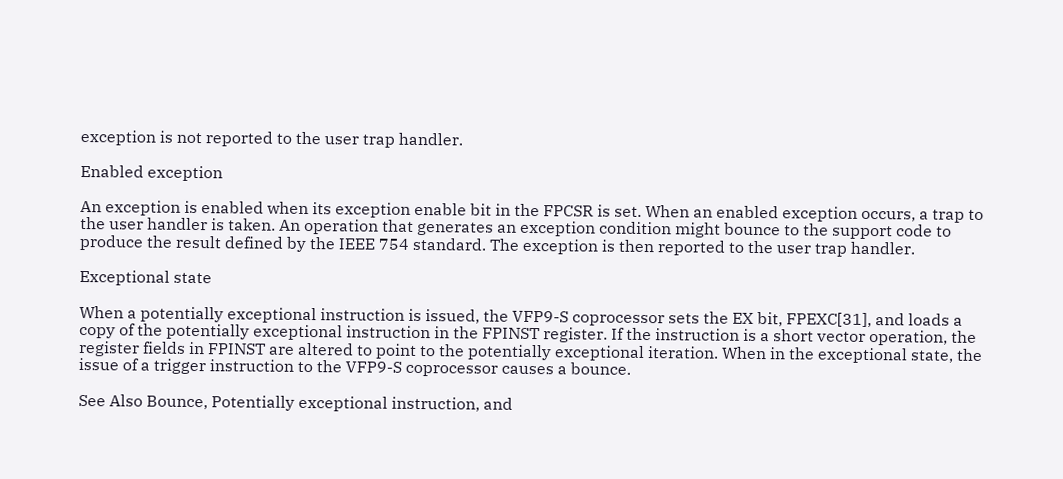exception is not reported to the user trap handler.

Enabled exception

An exception is enabled when its exception enable bit in the FPCSR is set. When an enabled exception occurs, a trap to the user handler is taken. An operation that generates an exception condition might bounce to the support code to produce the result defined by the IEEE 754 standard. The exception is then reported to the user trap handler.

Exceptional state

When a potentially exceptional instruction is issued, the VFP9-S coprocessor sets the EX bit, FPEXC[31], and loads a copy of the potentially exceptional instruction in the FPINST register. If the instruction is a short vector operation, the register fields in FPINST are altered to point to the potentially exceptional iteration. When in the exceptional state, the issue of a trigger instruction to the VFP9-S coprocessor causes a bounce.

See Also Bounce, Potentially exceptional instruction, and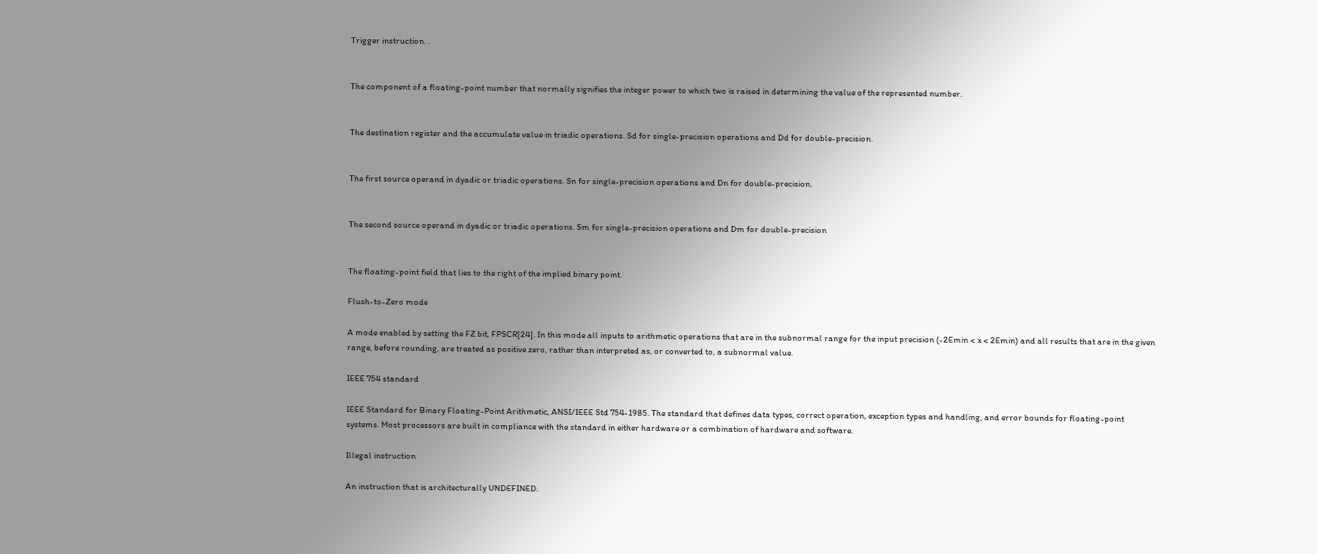Trigger instruction. .


The component of a floating-point number that normally signifies the integer power to which two is raised in determining the value of the represented number.


The destination register and the accumulate value in triadic operations. Sd for single-precision operations and Dd for double-precision.


The first source operand in dyadic or triadic operations. Sn for single-precision operations and Dn for double-precision.


The second source operand in dyadic or triadic operations. Sm for single-precision operations and Dm for double-precision


The floating-point field that lies to the right of the implied binary point.

Flush-to-Zero mode

A mode enabled by setting the FZ bit, FPSCR[24]. In this mode all inputs to arithmetic operations that are in the subnormal range for the input precision (-2Emin < x < 2Emin) and all results that are in the given range, before rounding, are treated as positive zero, rather than interpreted as, or converted to, a subnormal value.

IEEE 754 standard

IEEE Standard for Binary Floating-Point Arithmetic, ANSI/IEEE Std 754-1985. The standard that defines data types, correct operation, exception types and handling, and error bounds for floating-point systems. Most processors are built in compliance with the standard in either hardware or a combination of hardware and software.

Illegal instruction

An instruction that is architecturally UNDEFINED.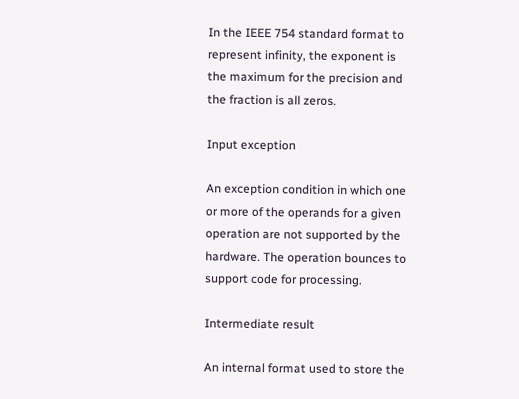In the IEEE 754 standard format to represent infinity, the exponent is the maximum for the precision and the fraction is all zeros.

Input exception

An exception condition in which one or more of the operands for a given operation are not supported by the hardware. The operation bounces to support code for processing.

Intermediate result

An internal format used to store the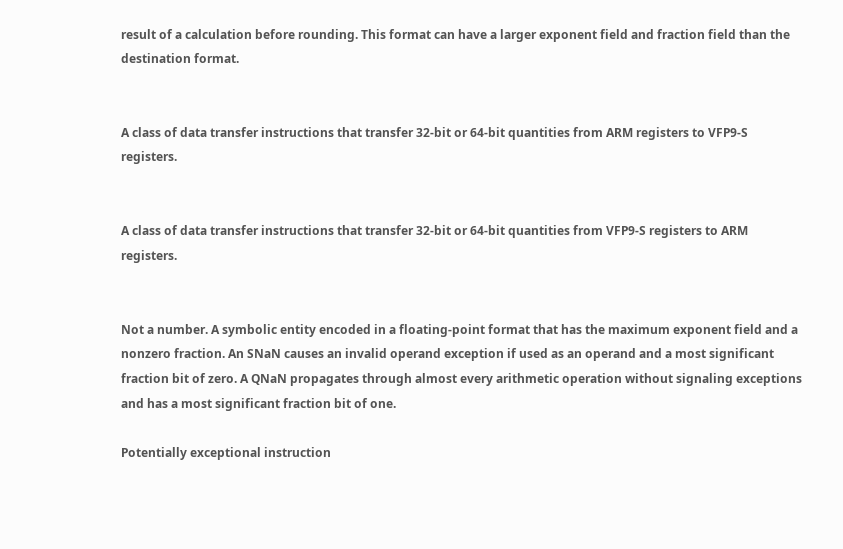result of a calculation before rounding. This format can have a larger exponent field and fraction field than the destination format.


A class of data transfer instructions that transfer 32-bit or 64-bit quantities from ARM registers to VFP9-S registers.


A class of data transfer instructions that transfer 32-bit or 64-bit quantities from VFP9-S registers to ARM registers.


Not a number. A symbolic entity encoded in a floating-point format that has the maximum exponent field and a nonzero fraction. An SNaN causes an invalid operand exception if used as an operand and a most significant fraction bit of zero. A QNaN propagates through almost every arithmetic operation without signaling exceptions and has a most significant fraction bit of one.

Potentially exceptional instruction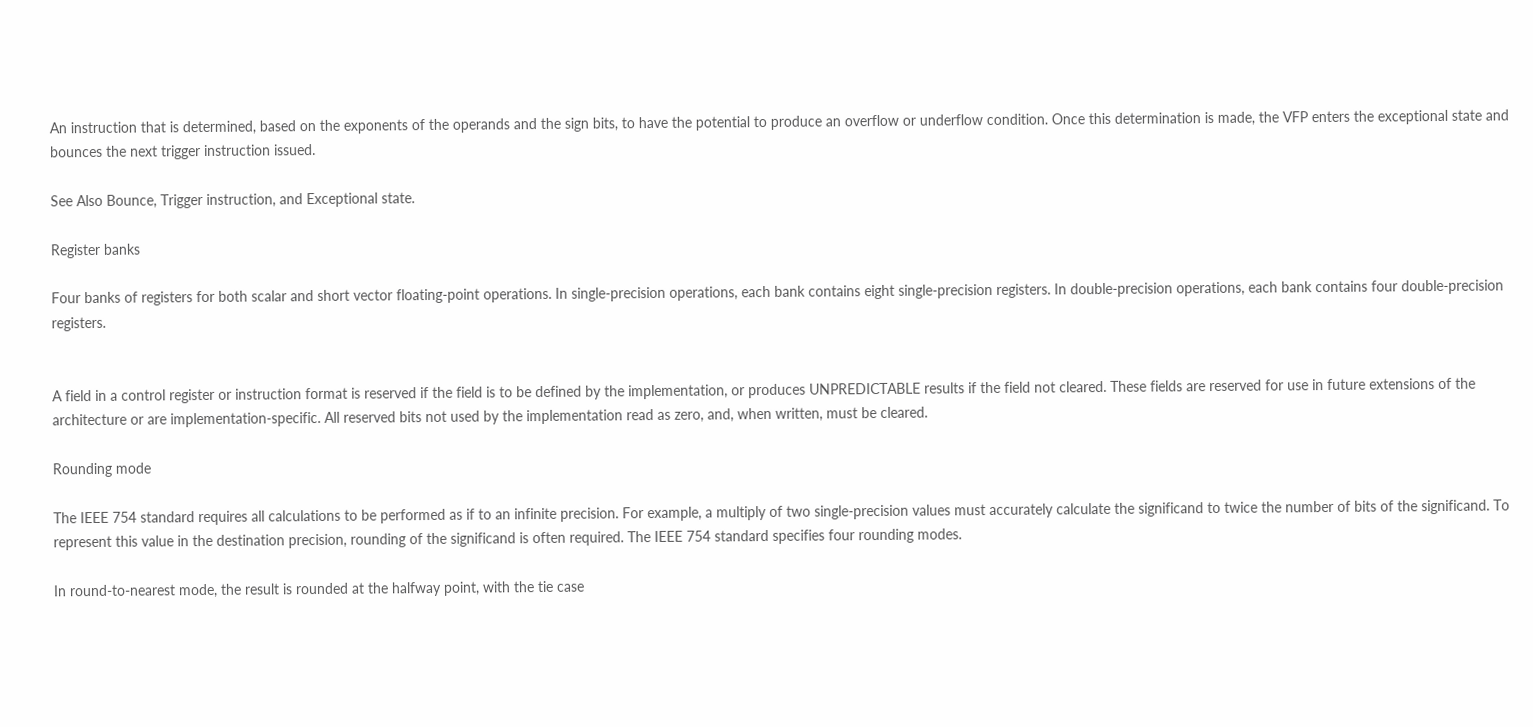An instruction that is determined, based on the exponents of the operands and the sign bits, to have the potential to produce an overflow or underflow condition. Once this determination is made, the VFP enters the exceptional state and bounces the next trigger instruction issued.

See Also Bounce, Trigger instruction, and Exceptional state.

Register banks

Four banks of registers for both scalar and short vector floating-point operations. In single-precision operations, each bank contains eight single-precision registers. In double-precision operations, each bank contains four double-precision registers.


A field in a control register or instruction format is reserved if the field is to be defined by the implementation, or produces UNPREDICTABLE results if the field not cleared. These fields are reserved for use in future extensions of the architecture or are implementation-specific. All reserved bits not used by the implementation read as zero, and, when written, must be cleared.

Rounding mode

The IEEE 754 standard requires all calculations to be performed as if to an infinite precision. For example, a multiply of two single-precision values must accurately calculate the significand to twice the number of bits of the significand. To represent this value in the destination precision, rounding of the significand is often required. The IEEE 754 standard specifies four rounding modes.

In round-to-nearest mode, the result is rounded at the halfway point, with the tie case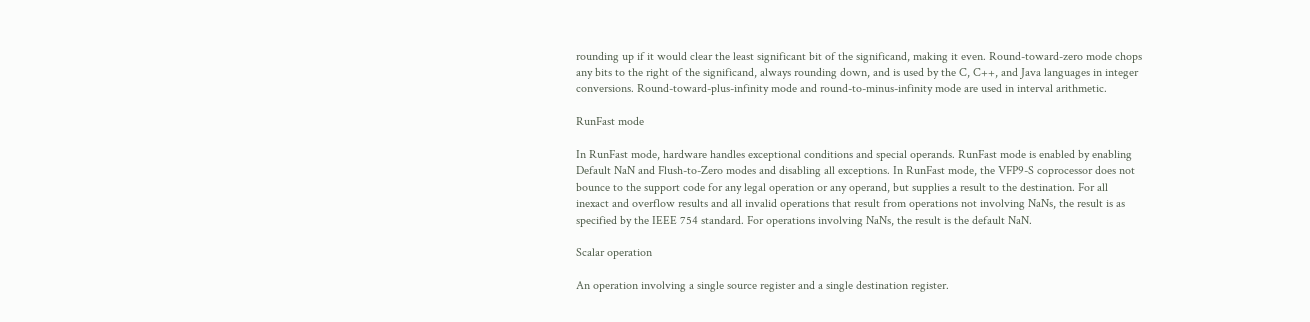rounding up if it would clear the least significant bit of the significand, making it even. Round-toward-zero mode chops any bits to the right of the significand, always rounding down, and is used by the C, C++, and Java languages in integer conversions. Round-toward-plus-infinity mode and round-to-minus-infinity mode are used in interval arithmetic.

RunFast mode

In RunFast mode, hardware handles exceptional conditions and special operands. RunFast mode is enabled by enabling Default NaN and Flush-to-Zero modes and disabling all exceptions. In RunFast mode, the VFP9-S coprocessor does not bounce to the support code for any legal operation or any operand, but supplies a result to the destination. For all inexact and overflow results and all invalid operations that result from operations not involving NaNs, the result is as specified by the IEEE 754 standard. For operations involving NaNs, the result is the default NaN.

Scalar operation

An operation involving a single source register and a single destination register.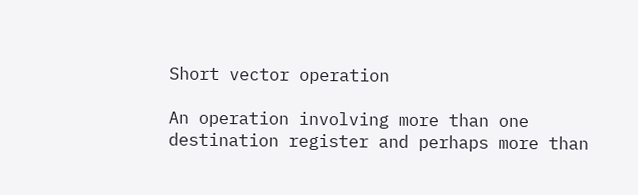Short vector operation

An operation involving more than one destination register and perhaps more than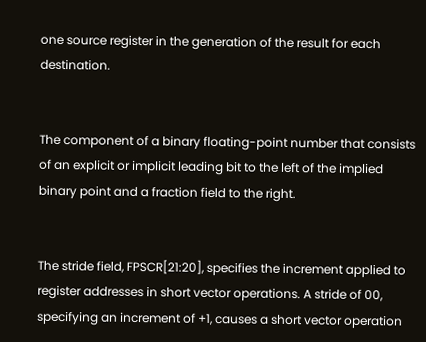one source register in the generation of the result for each destination.


The component of a binary floating-point number that consists of an explicit or implicit leading bit to the left of the implied binary point and a fraction field to the right.


The stride field, FPSCR[21:20], specifies the increment applied to register addresses in short vector operations. A stride of 00, specifying an increment of +1, causes a short vector operation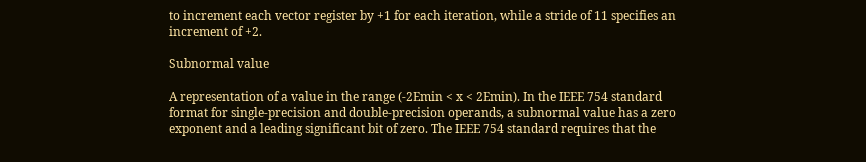to increment each vector register by +1 for each iteration, while a stride of 11 specifies an increment of +2.

Subnormal value

A representation of a value in the range (-2Emin < x < 2Emin). In the IEEE 754 standard format for single-precision and double-precision operands, a subnormal value has a zero exponent and a leading significant bit of zero. The IEEE 754 standard requires that the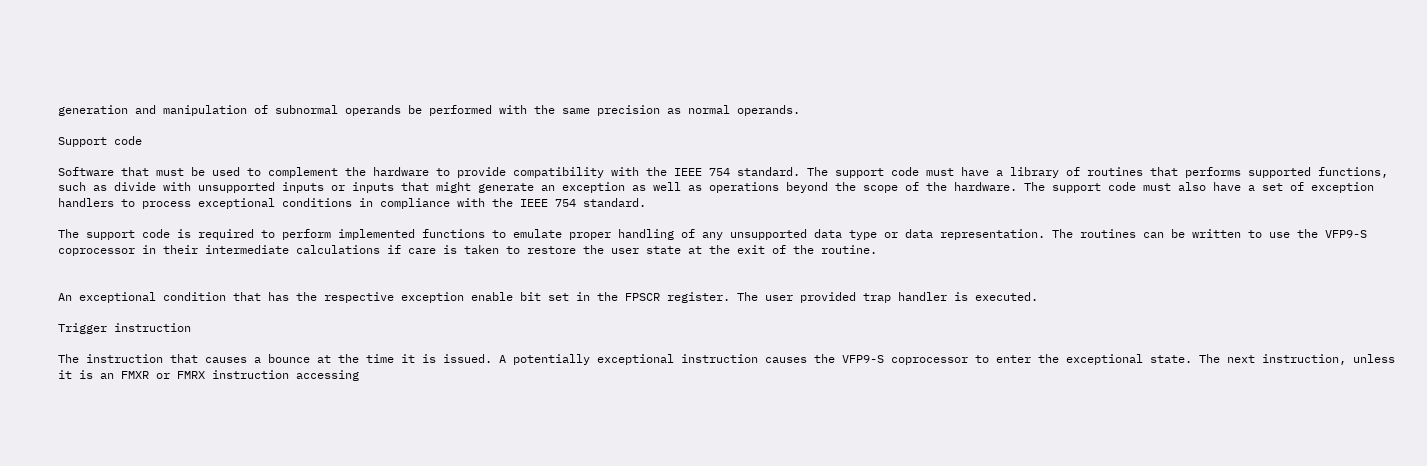generation and manipulation of subnormal operands be performed with the same precision as normal operands.

Support code

Software that must be used to complement the hardware to provide compatibility with the IEEE 754 standard. The support code must have a library of routines that performs supported functions, such as divide with unsupported inputs or inputs that might generate an exception as well as operations beyond the scope of the hardware. The support code must also have a set of exception handlers to process exceptional conditions in compliance with the IEEE 754 standard.

The support code is required to perform implemented functions to emulate proper handling of any unsupported data type or data representation. The routines can be written to use the VFP9-S coprocessor in their intermediate calculations if care is taken to restore the user state at the exit of the routine.


An exceptional condition that has the respective exception enable bit set in the FPSCR register. The user provided trap handler is executed.

Trigger instruction

The instruction that causes a bounce at the time it is issued. A potentially exceptional instruction causes the VFP9-S coprocessor to enter the exceptional state. The next instruction, unless it is an FMXR or FMRX instruction accessing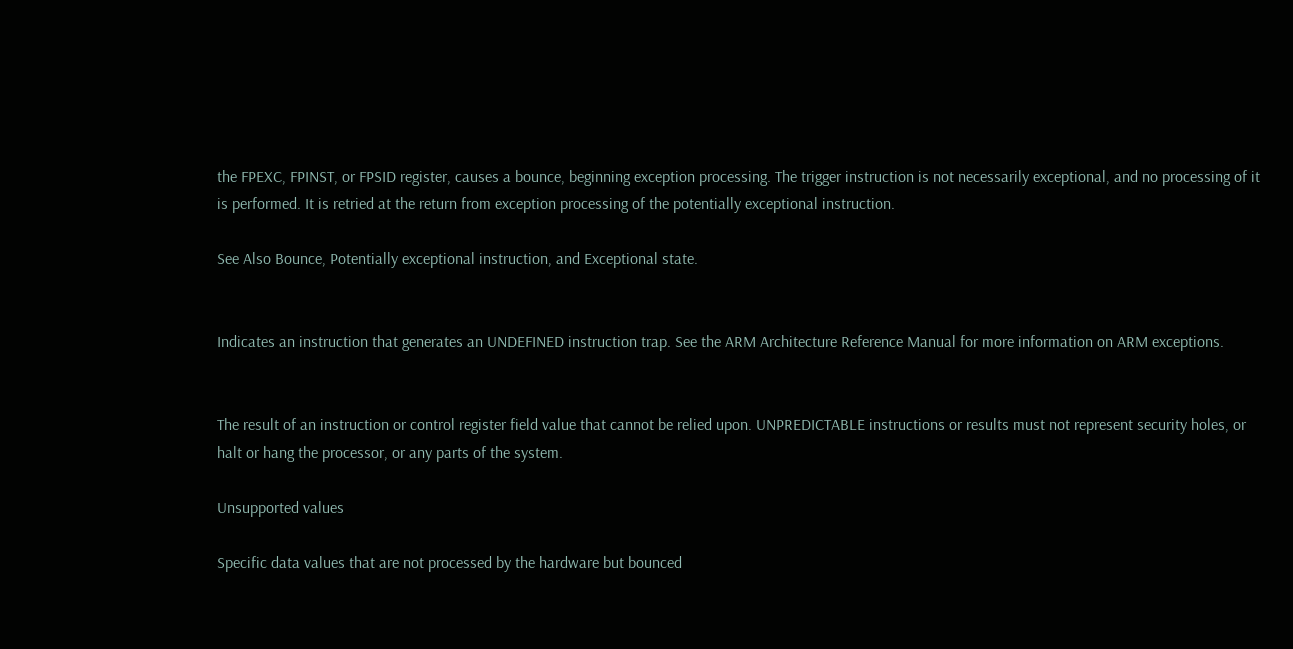the FPEXC, FPINST, or FPSID register, causes a bounce, beginning exception processing. The trigger instruction is not necessarily exceptional, and no processing of it is performed. It is retried at the return from exception processing of the potentially exceptional instruction.

See Also Bounce, Potentially exceptional instruction, and Exceptional state.


Indicates an instruction that generates an UNDEFINED instruction trap. See the ARM Architecture Reference Manual for more information on ARM exceptions.


The result of an instruction or control register field value that cannot be relied upon. UNPREDICTABLE instructions or results must not represent security holes, or halt or hang the processor, or any parts of the system.

Unsupported values

Specific data values that are not processed by the hardware but bounced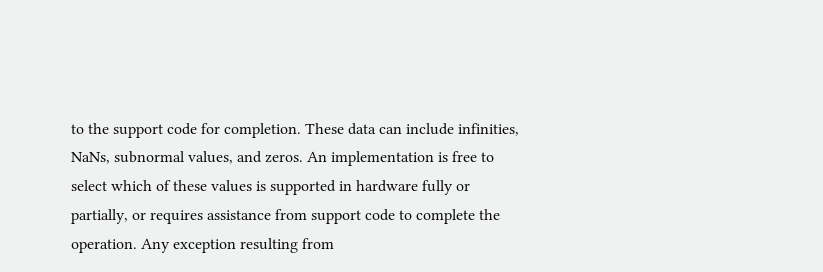to the support code for completion. These data can include infinities, NaNs, subnormal values, and zeros. An implementation is free to select which of these values is supported in hardware fully or partially, or requires assistance from support code to complete the operation. Any exception resulting from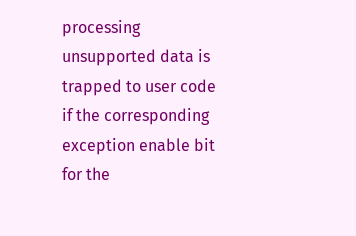processing unsupported data is trapped to user code if the corresponding exception enable bit for the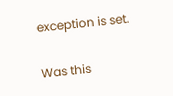exception is set.

Was this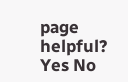page helpful? Yes No